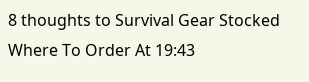8 thoughts to Survival Gear Stocked Where To Order At 19:43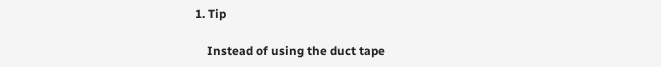1. Tip

    Instead of using the duct tape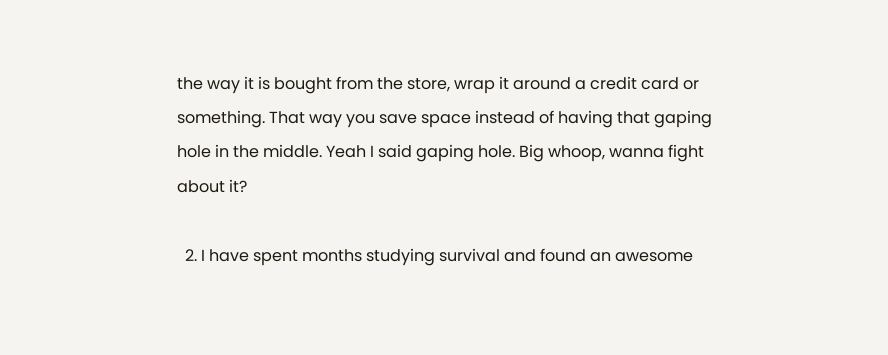the way it is bought from the store, wrap it around a credit card or something. That way you save space instead of having that gaping hole in the middle. Yeah I said gaping hole. Big whoop, wanna fight about it?

  2. I have spent months studying survival and found an awesome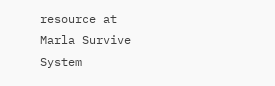resource at Marla Survive System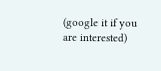(google it if you are interested)